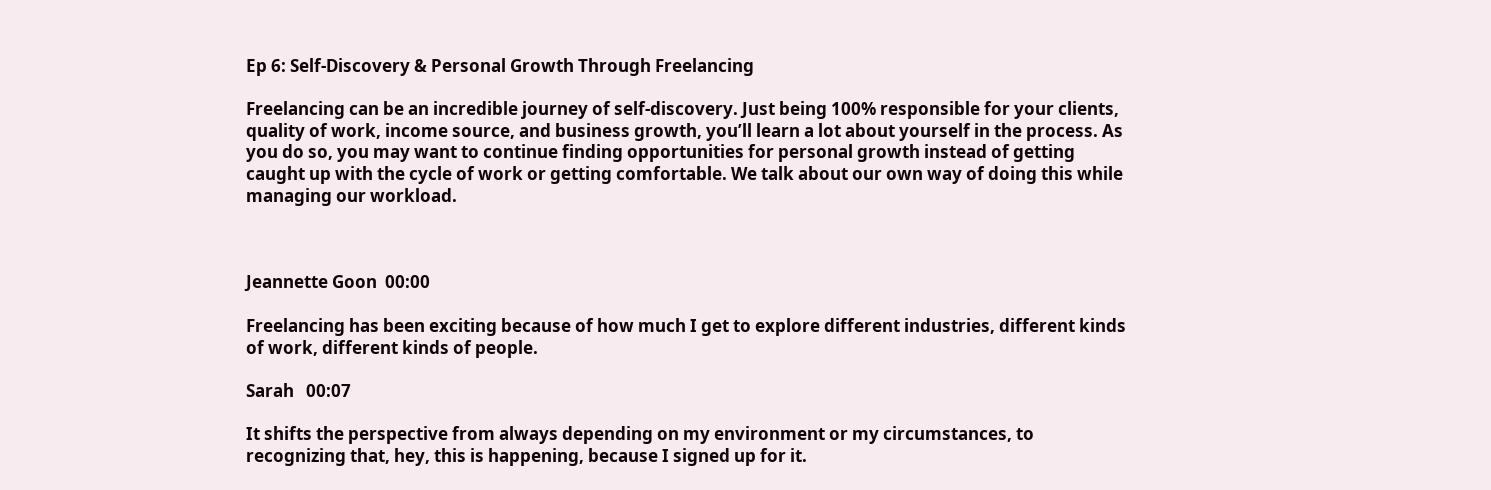Ep 6: Self-Discovery & Personal Growth Through Freelancing

Freelancing can be an incredible journey of self-discovery. Just being 100% responsible for your clients, quality of work, income source, and business growth, you’ll learn a lot about yourself in the process. As you do so, you may want to continue finding opportunities for personal growth instead of getting caught up with the cycle of work or getting comfortable. We talk about our own way of doing this while managing our workload.



Jeannette Goon  00:00

Freelancing has been exciting because of how much I get to explore different industries, different kinds of work, different kinds of people.

Sarah   00:07

It shifts the perspective from always depending on my environment or my circumstances, to recognizing that, hey, this is happening, because I signed up for it.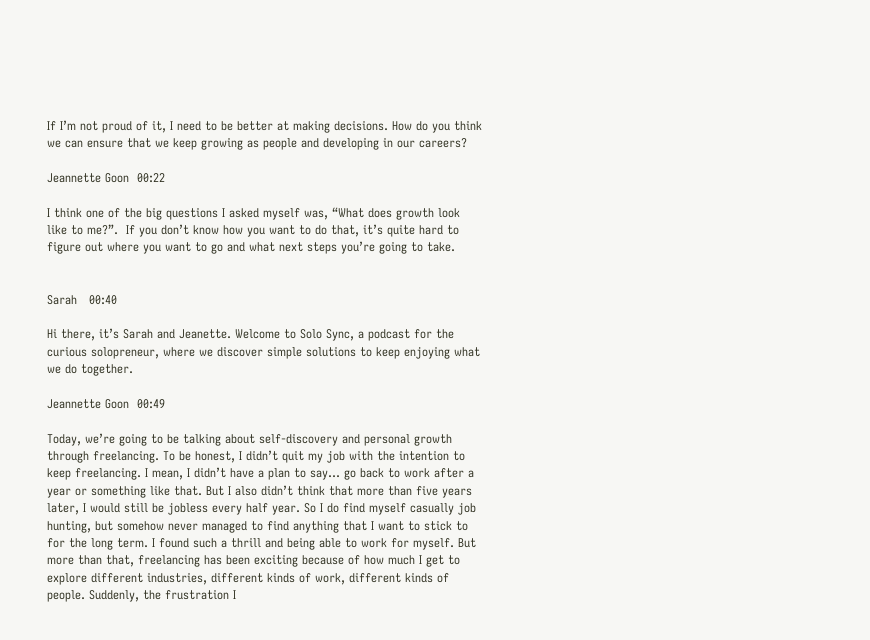If I’m not proud of it, I need to be better at making decisions. How do you think we can ensure that we keep growing as people and developing in our careers?

Jeannette Goon  00:22

I think one of the big questions I asked myself was, “What does growth look like to me?”.  If you don’t know how you want to do that, it’s quite hard to figure out where you want to go and what next steps you’re going to take.


Sarah   00:40

Hi there, it’s Sarah and Jeanette. Welcome to Solo Sync, a podcast for the curious solopreneur, where we discover simple solutions to keep enjoying what we do together.

Jeannette Goon  00:49

Today, we’re going to be talking about self-discovery and personal growth through freelancing. To be honest, I didn’t quit my job with the intention to keep freelancing. I mean, I didn’t have a plan to say… go back to work after a year or something like that. But I also didn’t think that more than five years later, I would still be jobless every half year. So I do find myself casually job hunting, but somehow never managed to find anything that I want to stick to for the long term. I found such a thrill and being able to work for myself. But more than that, freelancing has been exciting because of how much I get to explore different industries, different kinds of work, different kinds of people. Suddenly, the frustration I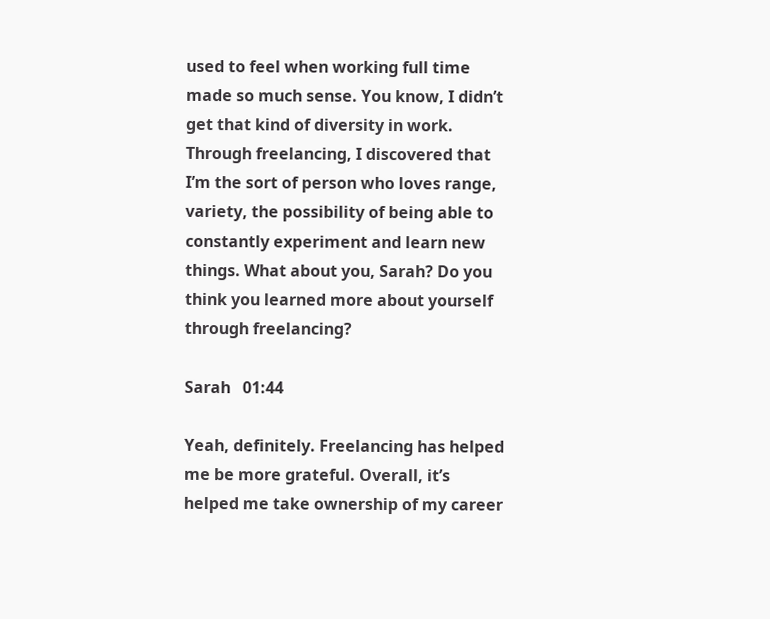used to feel when working full time made so much sense. You know, I didn’t get that kind of diversity in work. Through freelancing, I discovered that I’m the sort of person who loves range, variety, the possibility of being able to constantly experiment and learn new things. What about you, Sarah? Do you think you learned more about yourself through freelancing?

Sarah   01:44

Yeah, definitely. Freelancing has helped me be more grateful. Overall, it’s helped me take ownership of my career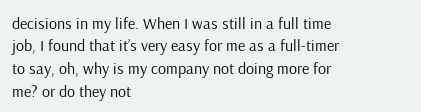decisions in my life. When I was still in a full time job, I found that it’s very easy for me as a full-timer to say, oh, why is my company not doing more for me? or do they not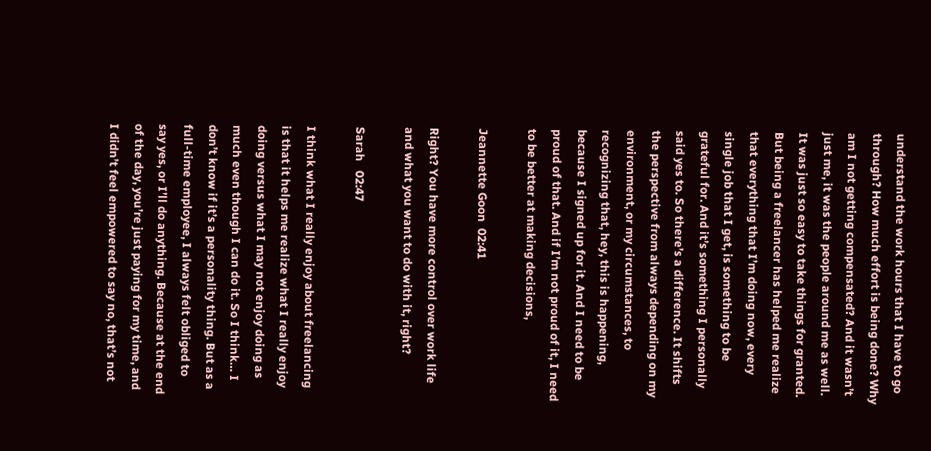understand the work hours that I have to go through? How much effort is being done? Why am I not getting compensated? And it wasn’t just me, it was the people around me as well. It was just so easy to take things for granted. But being a freelancer has helped me realize that everything that I’m doing now, every single job that I get, is something to be grateful for. And it’s something I personally said yes to. So there’s a difference. It shifts the perspective from always depending on my environment, or my circumstances, to recognizing that, hey, this is happening, because I signed up for it. And I need to be proud of that. And if I’m not proud of it, I need to be better at making decisions,

Jeannette Goon  02:41

Right? You have more control over work life and what you want to do with it, right?

Sarah   02:47

I think what I really enjoy about freelancing is that it helps me realize what I really enjoy doing versus what I may not enjoy doing as much even though I can do it. So I think… I don’t know if it’s a personality thing. But as a full-time employee, I always felt obliged to say yes, or I’ll do anything. Because at the end of the day, you’re just paying for my time, and I didn’t feel empowered to say no, that’s not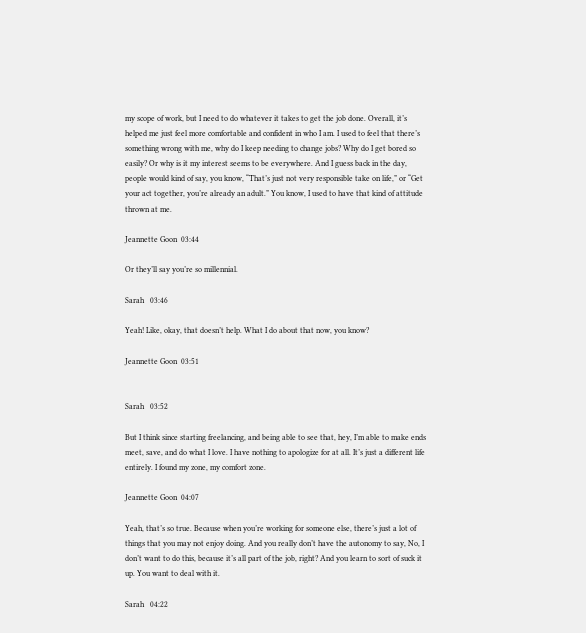my scope of work, but I need to do whatever it takes to get the job done. Overall, it’s helped me just feel more comfortable and confident in who I am. I used to feel that there’s something wrong with me, why do I keep needing to change jobs? Why do I get bored so easily? Or why is it my interest seems to be everywhere. And I guess back in the day, people would kind of say, you know, “That’s just not very responsible take on life,” or “Get your act together, you’re already an adult.” You know, I used to have that kind of attitude thrown at me.

Jeannette Goon  03:44

Or they’ll say you’re so millennial.

Sarah   03:46

Yeah! Like, okay, that doesn’t help. What I do about that now, you know?

Jeannette Goon  03:51


Sarah   03:52

But I think since starting freelancing, and being able to see that, hey, I’m able to make ends meet, save, and do what I love. I have nothing to apologize for at all. It’s just a different life entirely. I found my zone, my comfort zone.

Jeannette Goon  04:07

Yeah, that’s so true. Because when you’re working for someone else, there’s just a lot of things that you may not enjoy doing. And you really don’t have the autonomy to say, No, I don’t want to do this, because it’s all part of the job, right? And you learn to sort of suck it up. You want to deal with it.

Sarah   04:22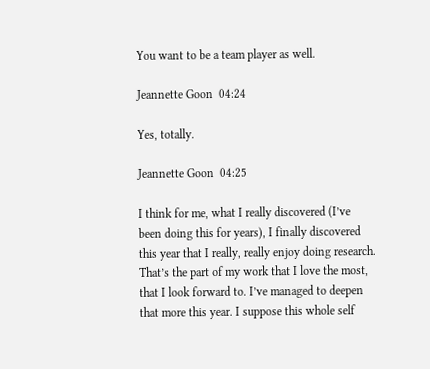You want to be a team player as well.

Jeannette Goon  04:24

Yes, totally.

Jeannette Goon  04:25

I think for me, what I really discovered (I’ve been doing this for years), I finally discovered this year that I really, really enjoy doing research. That’s the part of my work that I love the most, that I look forward to. I’ve managed to deepen that more this year. I suppose this whole self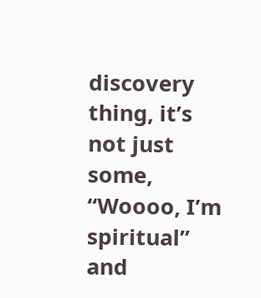discovery thing, it’s not just some, “Woooo, I’m spiritual” and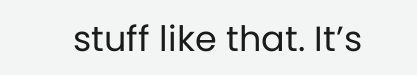stuff like that. It’s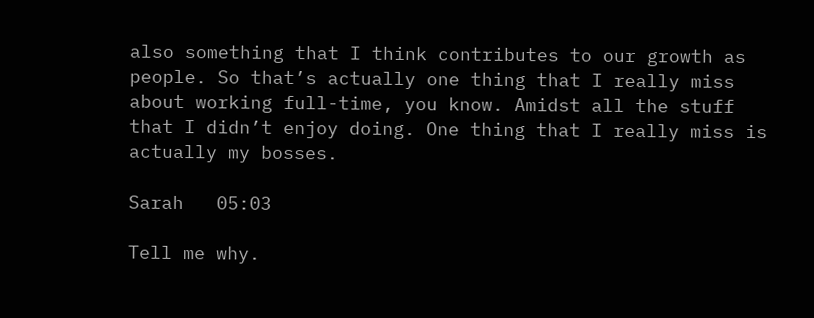also something that I think contributes to our growth as people. So that’s actually one thing that I really miss about working full-time, you know. Amidst all the stuff that I didn’t enjoy doing. One thing that I really miss is actually my bosses.

Sarah   05:03

Tell me why.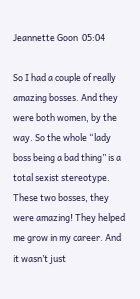Jeannette Goon  05:04

So I had a couple of really amazing bosses. And they were both women, by the way. So the whole “lady boss being a bad thing” is a total sexist stereotype. These two bosses, they were amazing! They helped me grow in my career. And it wasn’t just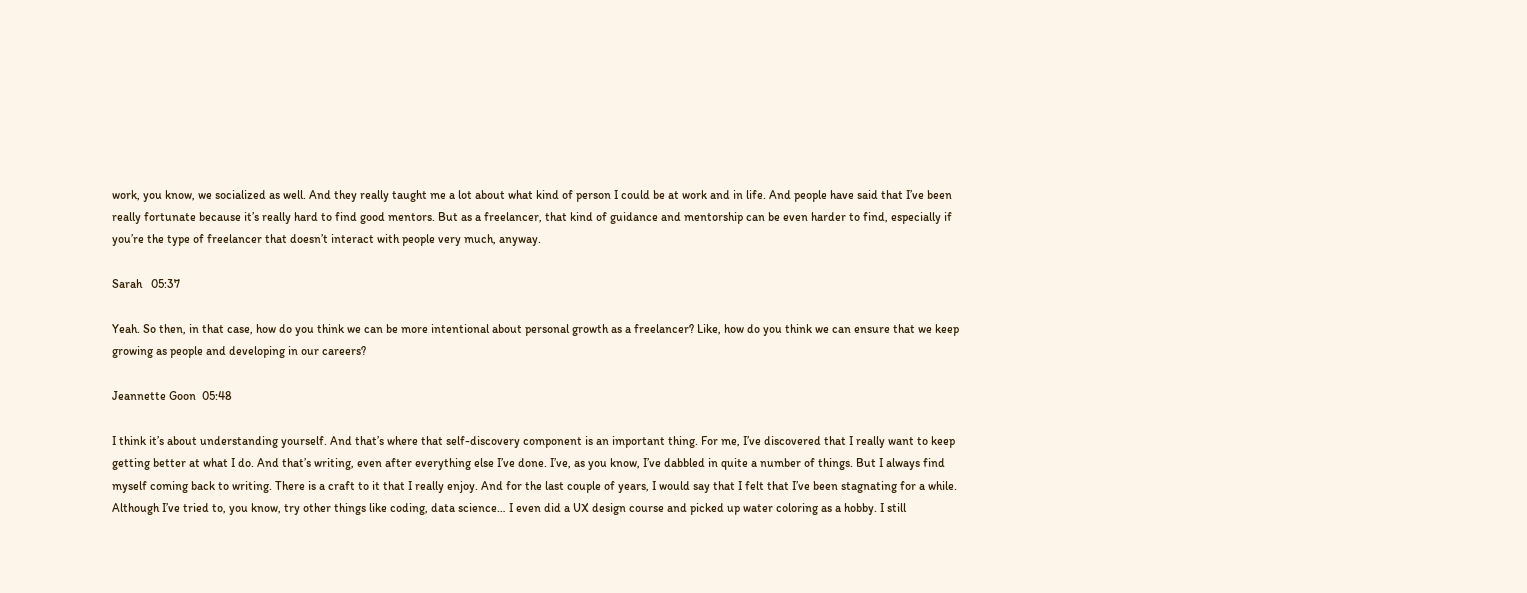work, you know, we socialized as well. And they really taught me a lot about what kind of person I could be at work and in life. And people have said that I’ve been really fortunate because it’s really hard to find good mentors. But as a freelancer, that kind of guidance and mentorship can be even harder to find, especially if you’re the type of freelancer that doesn’t interact with people very much, anyway.

Sarah   05:37

Yeah. So then, in that case, how do you think we can be more intentional about personal growth as a freelancer? Like, how do you think we can ensure that we keep growing as people and developing in our careers?

Jeannette Goon  05:48

I think it’s about understanding yourself. And that’s where that self-discovery component is an important thing. For me, I’ve discovered that I really want to keep getting better at what I do. And that’s writing, even after everything else I’ve done. I’ve, as you know, I’ve dabbled in quite a number of things. But I always find myself coming back to writing. There is a craft to it that I really enjoy. And for the last couple of years, I would say that I felt that I’ve been stagnating for a while. Although I’ve tried to, you know, try other things like coding, data science… I even did a UX design course and picked up water coloring as a hobby. I still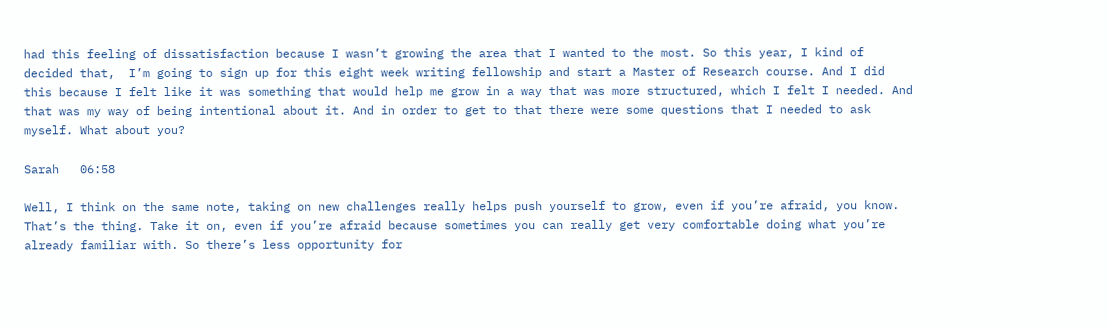had this feeling of dissatisfaction because I wasn’t growing the area that I wanted to the most. So this year, I kind of decided that,  I’m going to sign up for this eight week writing fellowship and start a Master of Research course. And I did this because I felt like it was something that would help me grow in a way that was more structured, which I felt I needed. And that was my way of being intentional about it. And in order to get to that there were some questions that I needed to ask myself. What about you?

Sarah   06:58

Well, I think on the same note, taking on new challenges really helps push yourself to grow, even if you’re afraid, you know. That’s the thing. Take it on, even if you’re afraid because sometimes you can really get very comfortable doing what you’re already familiar with. So there’s less opportunity for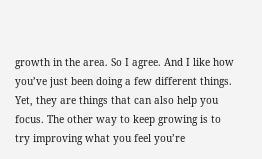growth in the area. So I agree. And I like how you’ve just been doing a few different things. Yet, they are things that can also help you focus. The other way to keep growing is to try improving what you feel you’re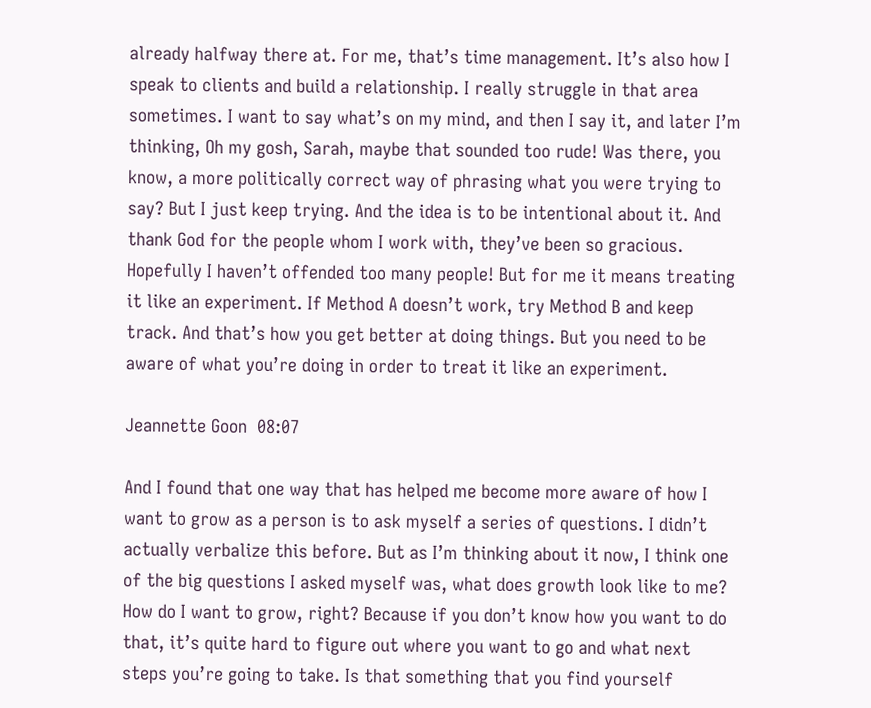already halfway there at. For me, that’s time management. It’s also how I speak to clients and build a relationship. I really struggle in that area sometimes. I want to say what’s on my mind, and then I say it, and later I’m thinking, Oh my gosh, Sarah, maybe that sounded too rude! Was there, you know, a more politically correct way of phrasing what you were trying to say? But I just keep trying. And the idea is to be intentional about it. And thank God for the people whom I work with, they’ve been so gracious. Hopefully I haven’t offended too many people! But for me it means treating it like an experiment. If Method A doesn’t work, try Method B and keep track. And that’s how you get better at doing things. But you need to be aware of what you’re doing in order to treat it like an experiment.

Jeannette Goon  08:07

And I found that one way that has helped me become more aware of how I want to grow as a person is to ask myself a series of questions. I didn’t actually verbalize this before. But as I’m thinking about it now, I think one of the big questions I asked myself was, what does growth look like to me? How do I want to grow, right? Because if you don’t know how you want to do that, it’s quite hard to figure out where you want to go and what next steps you’re going to take. Is that something that you find yourself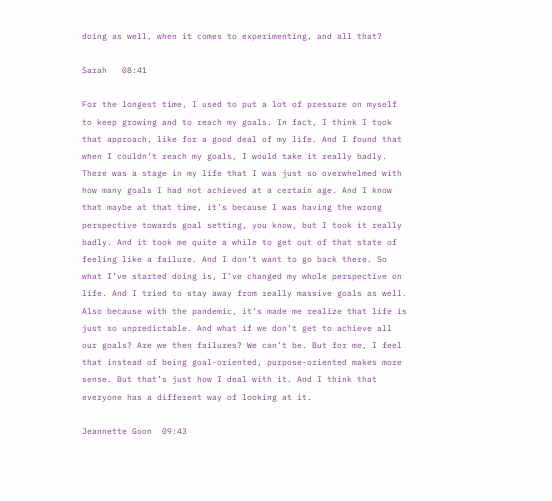doing as well, when it comes to experimenting, and all that?

Sarah   08:41

For the longest time, I used to put a lot of pressure on myself to keep growing and to reach my goals. In fact, I think I took that approach, like for a good deal of my life. And I found that when I couldn’t reach my goals, I would take it really badly. There was a stage in my life that I was just so overwhelmed with how many goals I had not achieved at a certain age. And I know that maybe at that time, it’s because I was having the wrong perspective towards goal setting, you know, but I took it really badly. And it took me quite a while to get out of that state of feeling like a failure. And I don’t want to go back there. So what I’ve started doing is, I’ve changed my whole perspective on life. And I tried to stay away from really massive goals as well. Also because with the pandemic, it’s made me realize that life is just so unpredictable. And what if we don’t get to achieve all our goals? Are we then failures? We can’t be. But for me, I feel that instead of being goal-oriented, purpose-oriented makes more sense. But that’s just how I deal with it. And I think that everyone has a different way of looking at it.

Jeannette Goon  09:43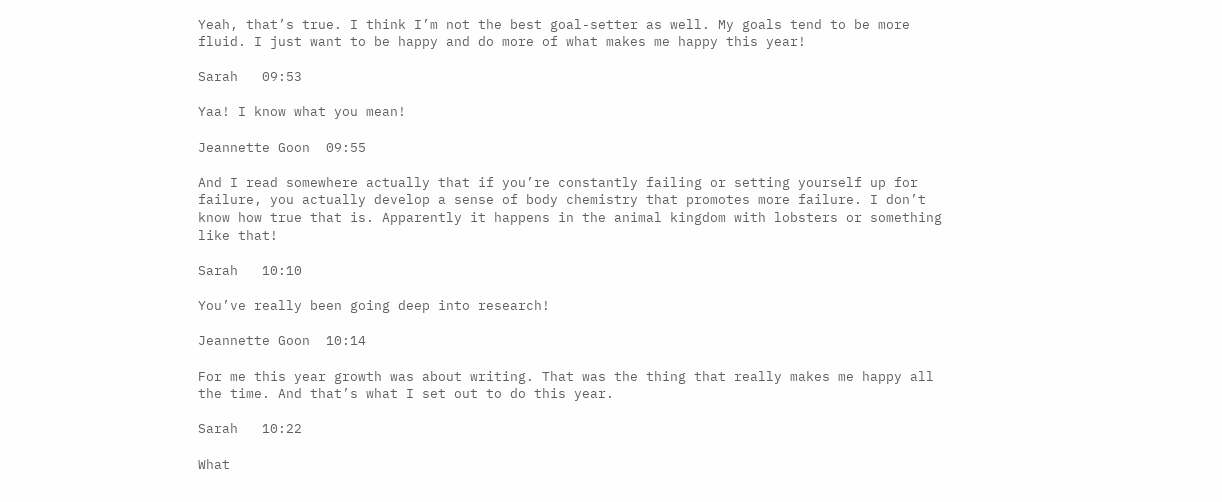Yeah, that’s true. I think I’m not the best goal-setter as well. My goals tend to be more fluid. I just want to be happy and do more of what makes me happy this year!

Sarah   09:53

Yaa! I know what you mean!

Jeannette Goon  09:55

And I read somewhere actually that if you’re constantly failing or setting yourself up for failure, you actually develop a sense of body chemistry that promotes more failure. I don’t know how true that is. Apparently it happens in the animal kingdom with lobsters or something like that!

Sarah   10:10

You’ve really been going deep into research!

Jeannette Goon  10:14

For me this year growth was about writing. That was the thing that really makes me happy all the time. And that’s what I set out to do this year.

Sarah   10:22

What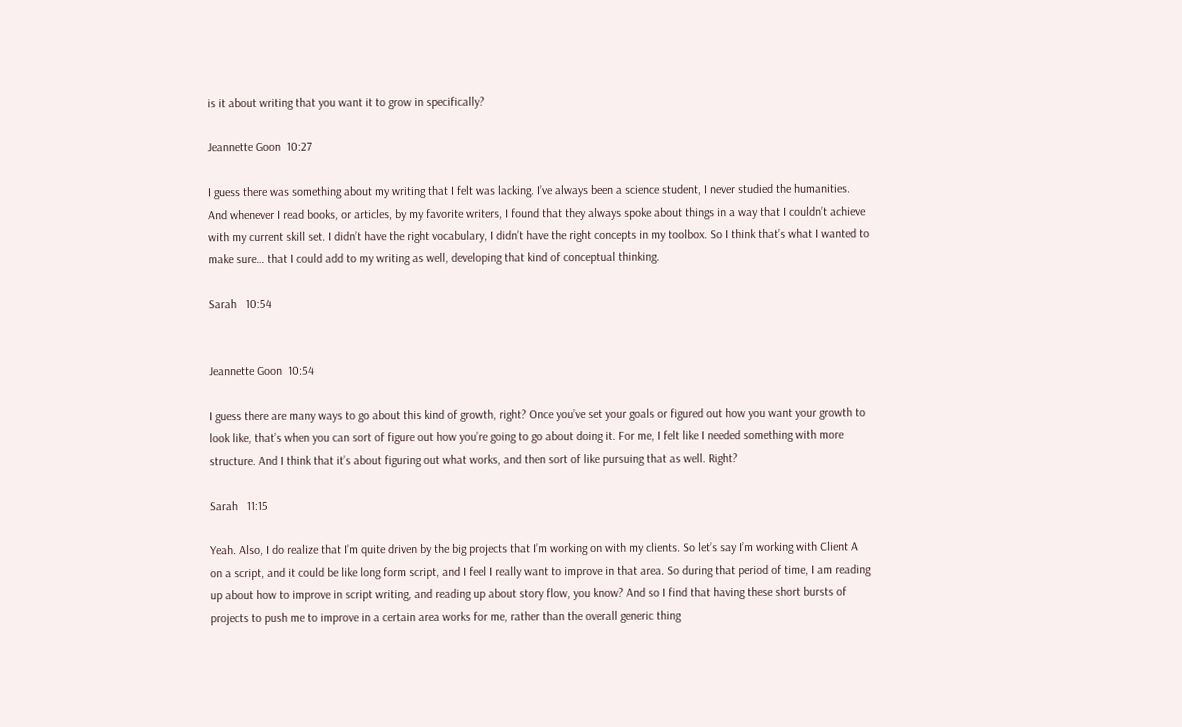is it about writing that you want it to grow in specifically?

Jeannette Goon  10:27

I guess there was something about my writing that I felt was lacking. I’ve always been a science student, I never studied the humanities. And whenever I read books, or articles, by my favorite writers, I found that they always spoke about things in a way that I couldn’t achieve with my current skill set. I didn’t have the right vocabulary, I didn’t have the right concepts in my toolbox. So I think that’s what I wanted to make sure… that I could add to my writing as well, developing that kind of conceptual thinking.

Sarah   10:54


Jeannette Goon  10:54

I guess there are many ways to go about this kind of growth, right? Once you’ve set your goals or figured out how you want your growth to look like, that’s when you can sort of figure out how you’re going to go about doing it. For me, I felt like I needed something with more structure. And I think that it’s about figuring out what works, and then sort of like pursuing that as well. Right?

Sarah   11:15

Yeah. Also, I do realize that I’m quite driven by the big projects that I’m working on with my clients. So let’s say I’m working with Client A on a script, and it could be like long form script, and I feel I really want to improve in that area. So during that period of time, I am reading up about how to improve in script writing, and reading up about story flow, you know? And so I find that having these short bursts of projects to push me to improve in a certain area works for me, rather than the overall generic thing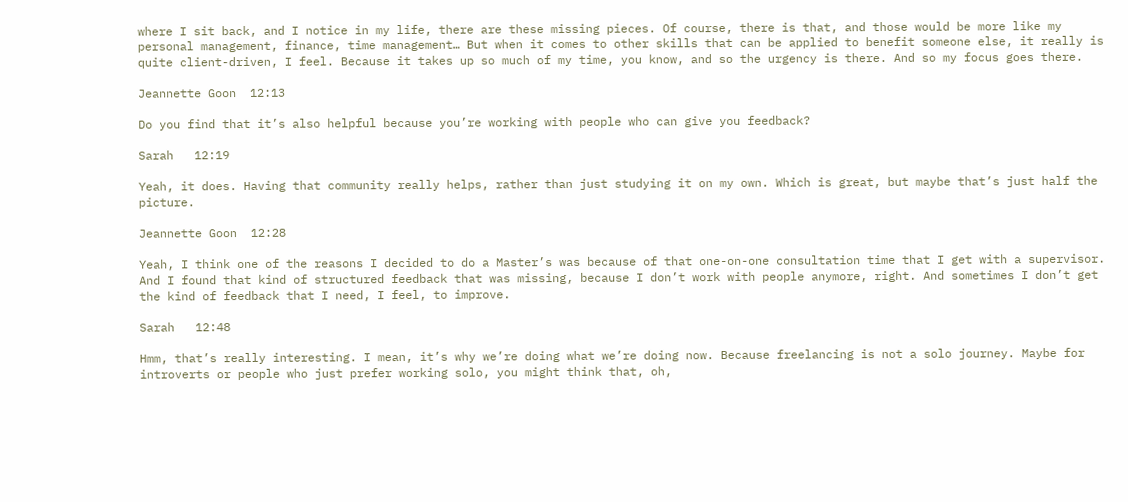where I sit back, and I notice in my life, there are these missing pieces. Of course, there is that, and those would be more like my personal management, finance, time management… But when it comes to other skills that can be applied to benefit someone else, it really is quite client-driven, I feel. Because it takes up so much of my time, you know, and so the urgency is there. And so my focus goes there.

Jeannette Goon  12:13

Do you find that it’s also helpful because you’re working with people who can give you feedback?

Sarah   12:19

Yeah, it does. Having that community really helps, rather than just studying it on my own. Which is great, but maybe that’s just half the picture.

Jeannette Goon  12:28

Yeah, I think one of the reasons I decided to do a Master’s was because of that one-on-one consultation time that I get with a supervisor. And I found that kind of structured feedback that was missing, because I don’t work with people anymore, right. And sometimes I don’t get the kind of feedback that I need, I feel, to improve.

Sarah   12:48

Hmm, that’s really interesting. I mean, it’s why we’re doing what we’re doing now. Because freelancing is not a solo journey. Maybe for introverts or people who just prefer working solo, you might think that, oh,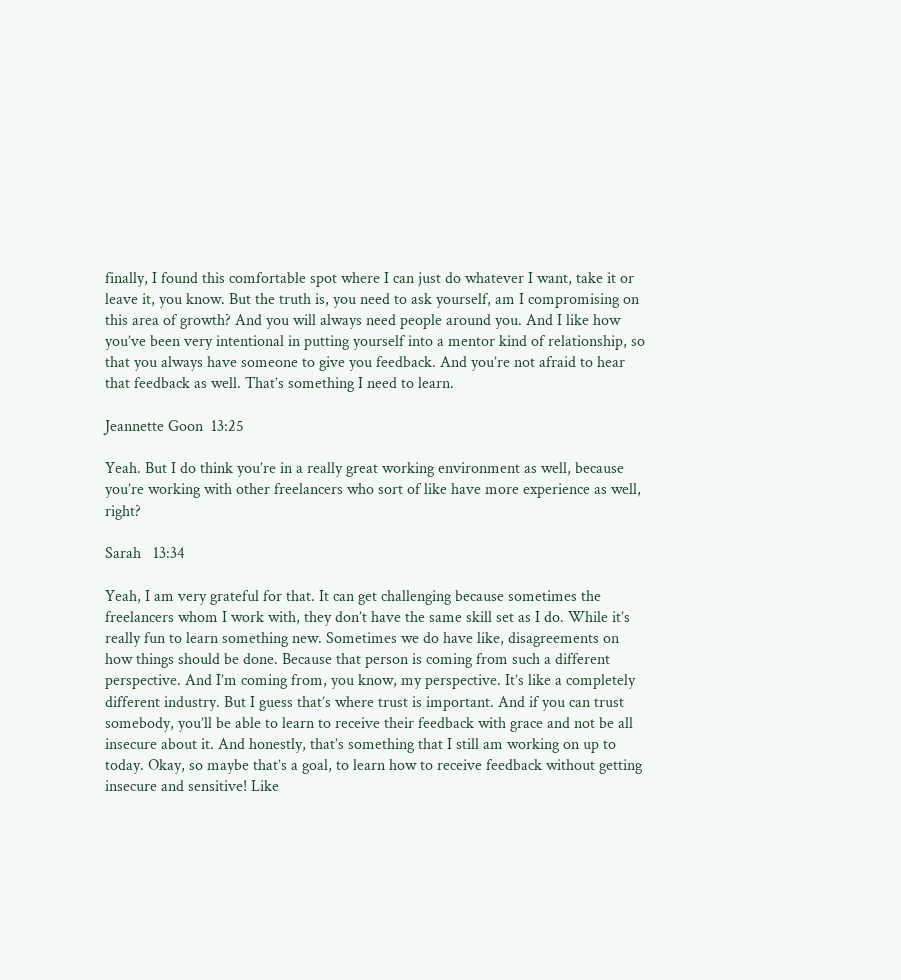finally, I found this comfortable spot where I can just do whatever I want, take it or leave it, you know. But the truth is, you need to ask yourself, am I compromising on this area of growth? And you will always need people around you. And I like how you’ve been very intentional in putting yourself into a mentor kind of relationship, so that you always have someone to give you feedback. And you’re not afraid to hear that feedback as well. That’s something I need to learn.

Jeannette Goon  13:25

Yeah. But I do think you’re in a really great working environment as well, because you’re working with other freelancers who sort of like have more experience as well, right?

Sarah   13:34

Yeah, I am very grateful for that. It can get challenging because sometimes the freelancers whom I work with, they don’t have the same skill set as I do. While it’s really fun to learn something new. Sometimes we do have like, disagreements on how things should be done. Because that person is coming from such a different perspective. And I’m coming from, you know, my perspective. It’s like a completely different industry. But I guess that’s where trust is important. And if you can trust somebody, you’ll be able to learn to receive their feedback with grace and not be all insecure about it. And honestly, that’s something that I still am working on up to today. Okay, so maybe that’s a goal, to learn how to receive feedback without getting insecure and sensitive! Like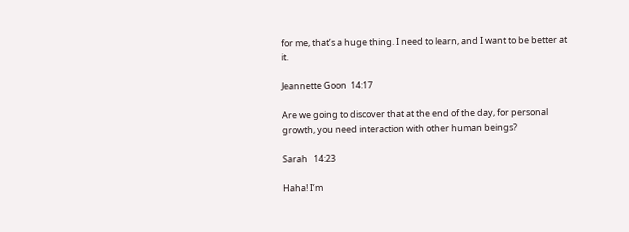for me, that’s a huge thing. I need to learn, and I want to be better at it.

Jeannette Goon  14:17

Are we going to discover that at the end of the day, for personal growth, you need interaction with other human beings?

Sarah   14:23

Haha! I’m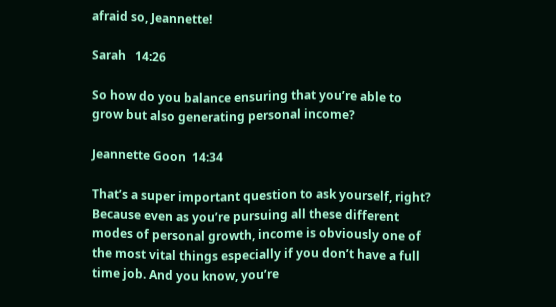afraid so, Jeannette!

Sarah   14:26

So how do you balance ensuring that you’re able to grow but also generating personal income?

Jeannette Goon  14:34

That’s a super important question to ask yourself, right? Because even as you’re pursuing all these different modes of personal growth, income is obviously one of the most vital things especially if you don’t have a full time job. And you know, you’re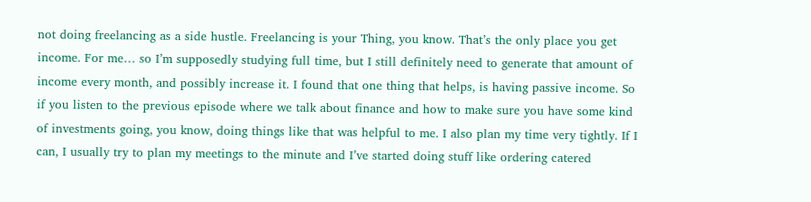not doing freelancing as a side hustle. Freelancing is your Thing, you know. That’s the only place you get income. For me… so I’m supposedly studying full time, but I still definitely need to generate that amount of income every month, and possibly increase it. I found that one thing that helps, is having passive income. So if you listen to the previous episode where we talk about finance and how to make sure you have some kind of investments going, you know, doing things like that was helpful to me. I also plan my time very tightly. If I can, I usually try to plan my meetings to the minute and I’ve started doing stuff like ordering catered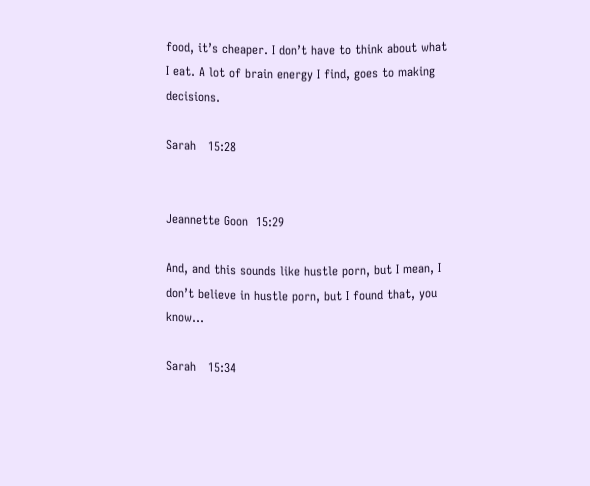food, it’s cheaper. I don’t have to think about what I eat. A lot of brain energy I find, goes to making decisions.

Sarah   15:28


Jeannette Goon  15:29

And, and this sounds like hustle porn, but I mean, I don’t believe in hustle porn, but I found that, you know…

Sarah   15:34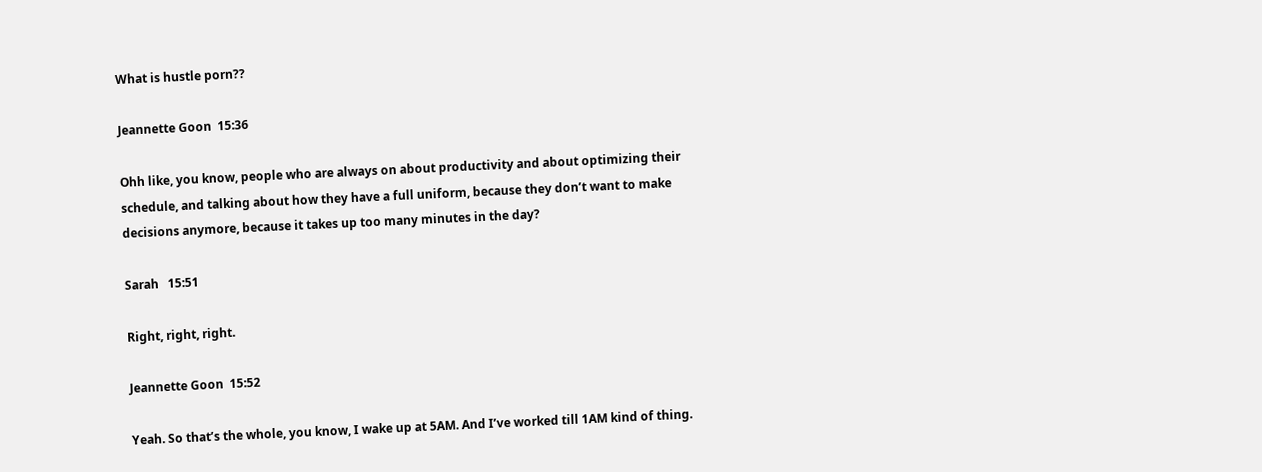What is hustle porn??

Jeannette Goon  15:36

Ohh like, you know, people who are always on about productivity and about optimizing their schedule, and talking about how they have a full uniform, because they don’t want to make decisions anymore, because it takes up too many minutes in the day?

Sarah   15:51

Right, right, right.

Jeannette Goon  15:52

Yeah. So that’s the whole, you know, I wake up at 5AM. And I’ve worked till 1AM kind of thing.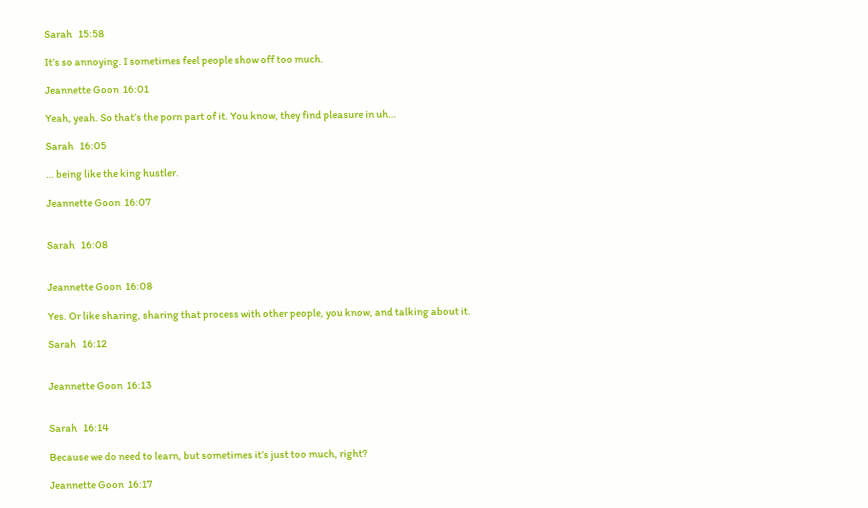Sarah   15:58

It’s so annoying. I sometimes feel people show off too much.

Jeannette Goon  16:01

Yeah, yeah. So that’s the porn part of it. You know, they find pleasure in uh…

Sarah   16:05

… being like the king hustler.

Jeannette Goon  16:07


Sarah   16:08


Jeannette Goon  16:08

Yes. Or like sharing, sharing that process with other people, you know, and talking about it.

Sarah   16:12


Jeannette Goon  16:13


Sarah   16:14

Because we do need to learn, but sometimes it’s just too much, right?

Jeannette Goon  16:17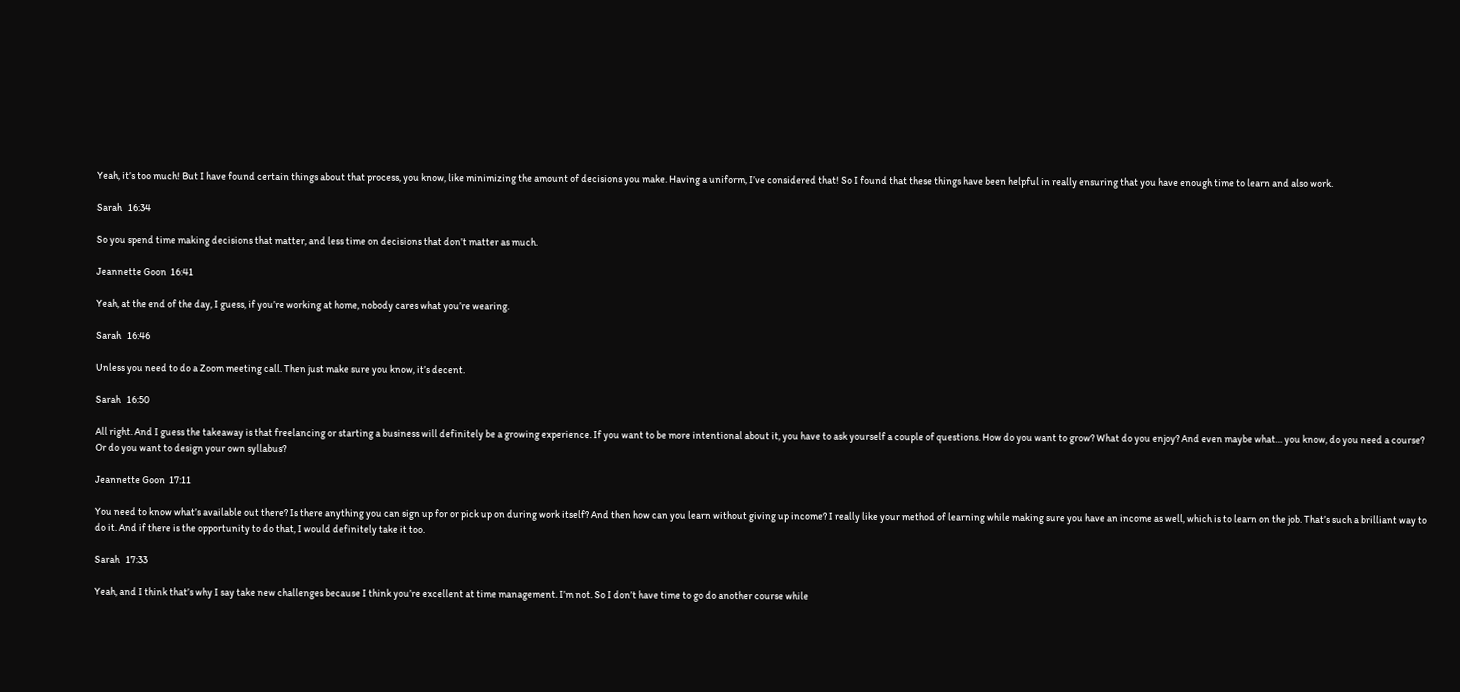Yeah, it’s too much! But I have found certain things about that process, you know, like minimizing the amount of decisions you make. Having a uniform, I’ve considered that! So I found that these things have been helpful in really ensuring that you have enough time to learn and also work.

Sarah   16:34

So you spend time making decisions that matter, and less time on decisions that don’t matter as much.

Jeannette Goon  16:41

Yeah, at the end of the day, I guess, if you’re working at home, nobody cares what you’re wearing.

Sarah   16:46

Unless you need to do a Zoom meeting call. Then just make sure you know, it’s decent.

Sarah   16:50

All right. And I guess the takeaway is that freelancing or starting a business will definitely be a growing experience. If you want to be more intentional about it, you have to ask yourself a couple of questions. How do you want to grow? What do you enjoy? And even maybe what… you know, do you need a course? Or do you want to design your own syllabus?

Jeannette Goon  17:11

You need to know what’s available out there? Is there anything you can sign up for or pick up on during work itself? And then how can you learn without giving up income? I really like your method of learning while making sure you have an income as well, which is to learn on the job. That’s such a brilliant way to do it. And if there is the opportunity to do that, I would definitely take it too.

Sarah   17:33

Yeah, and I think that’s why I say take new challenges because I think you’re excellent at time management. I’m not. So I don’t have time to go do another course while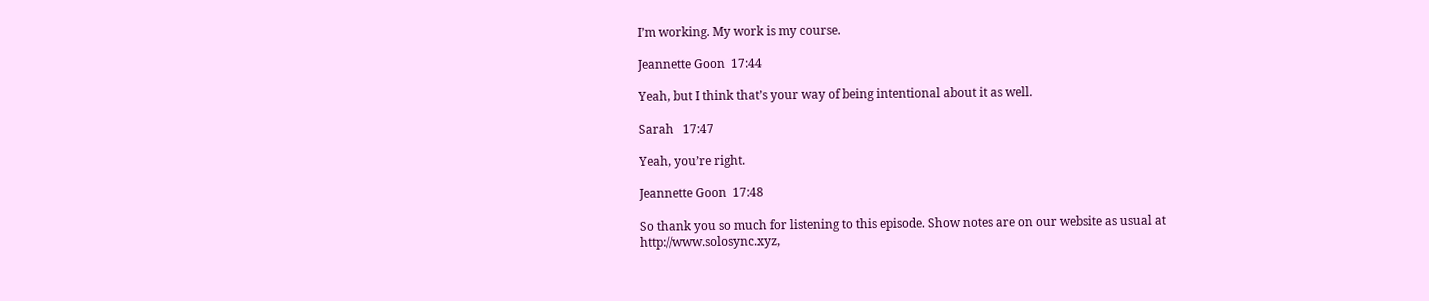I’m working. My work is my course.

Jeannette Goon  17:44

Yeah, but I think that’s your way of being intentional about it as well.

Sarah   17:47

Yeah, you’re right.

Jeannette Goon  17:48

So thank you so much for listening to this episode. Show notes are on our website as usual at http://www.solosync.xyz,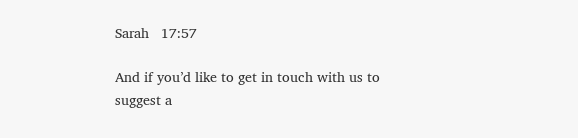Sarah   17:57

And if you’d like to get in touch with us to suggest a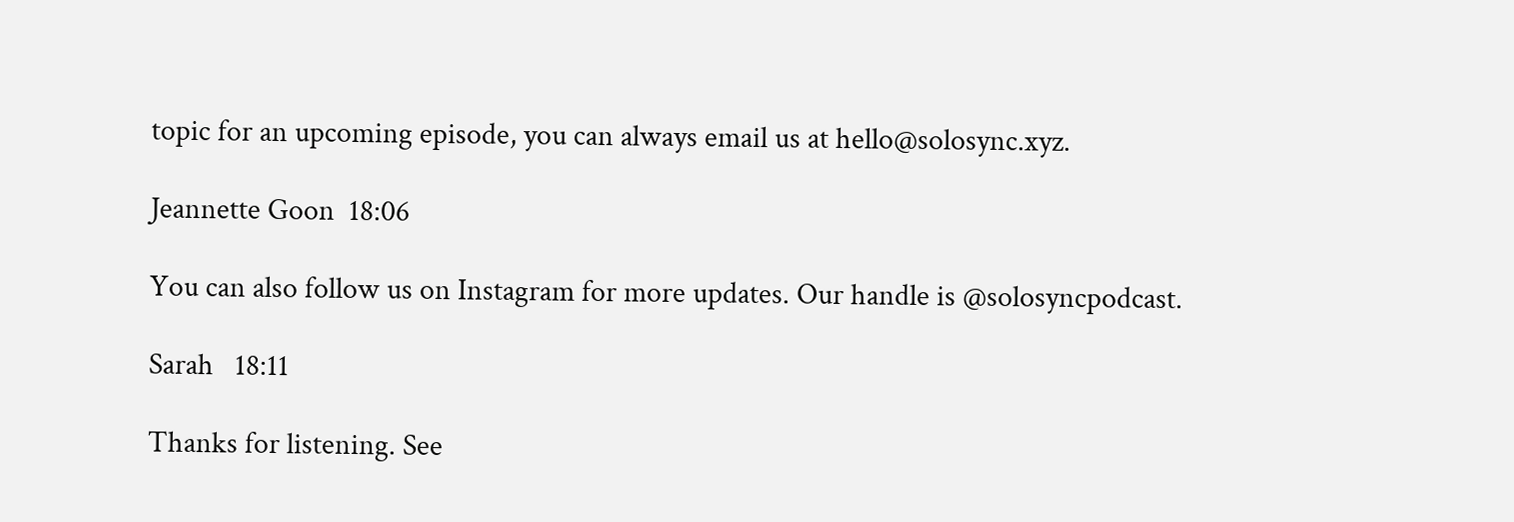topic for an upcoming episode, you can always email us at hello@solosync.xyz.

Jeannette Goon  18:06

You can also follow us on Instagram for more updates. Our handle is @solosyncpodcast.

Sarah   18:11

Thanks for listening. See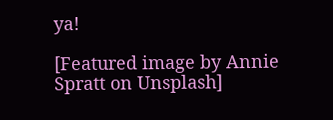ya!

[Featured image by Annie Spratt on Unsplash]